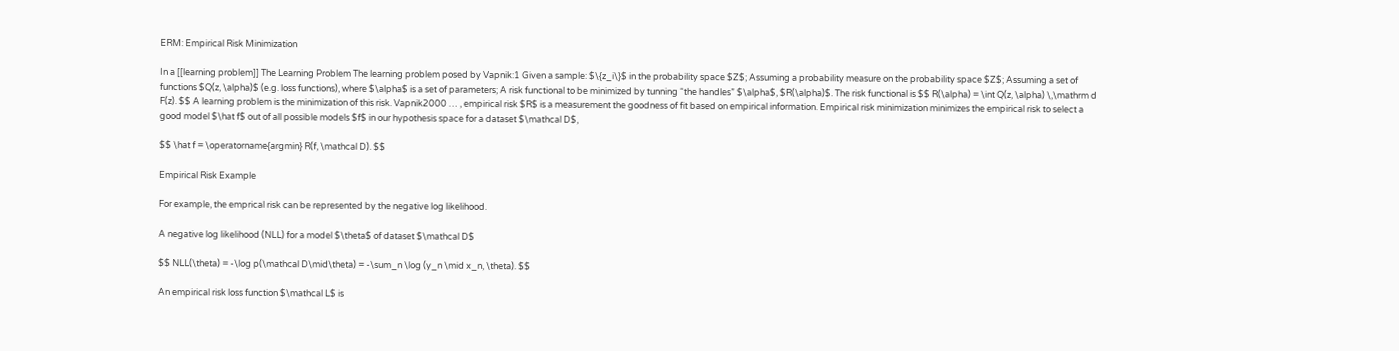ERM: Empirical Risk Minimization

In a [[learning problem]] The Learning Problem The learning problem posed by Vapnik:1 Given a sample: $\{z_i\}$ in the probability space $Z$; Assuming a probability measure on the probability space $Z$; Assuming a set of functions $Q(z, \alpha)$ (e.g. loss functions), where $\alpha$ is a set of parameters; A risk functional to be minimized by tunning “the handles” $\alpha$, $R(\alpha)$. The risk functional is $$ R(\alpha) = \int Q(z, \alpha) \,\mathrm d F(z). $$ A learning problem is the minimization of this risk. Vapnik2000 … , empirical risk $R$ is a measurement the goodness of fit based on empirical information. Empirical risk minimization minimizes the empirical risk to select a good model $\hat f$ out of all possible models $f$ in our hypothesis space for a dataset $\mathcal D$,

$$ \hat f = \operatorname{argmin} R(f, \mathcal D). $$

Empirical Risk Example

For example, the emprical risk can be represented by the negative log likelihood.

A negative log likelihood (NLL) for a model $\theta$ of dataset $\mathcal D$

$$ NLL(\theta) = -\log p(\mathcal D\mid\theta) = -\sum_n \log (y_n \mid x_n, \theta). $$

An empirical risk loss function $\mathcal L$ is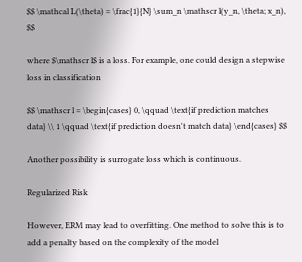$$ \mathcal L(\theta) = \frac{1}{N} \sum_n \mathscr l(y_n, \theta; x_n), $$

where $\mathscr l$ is a loss. For example, one could design a stepwise loss in classification

$$ \mathscr l = \begin{cases} 0, \qquad \text{if prediction matches data} \\ 1 \qquad \text{if prediction doesn't match data} \end{cases} $$

Another possibility is surrogate loss which is continuous.

Regularized Risk

However, ERM may lead to overfitting. One method to solve this is to add a penalty based on the complexity of the model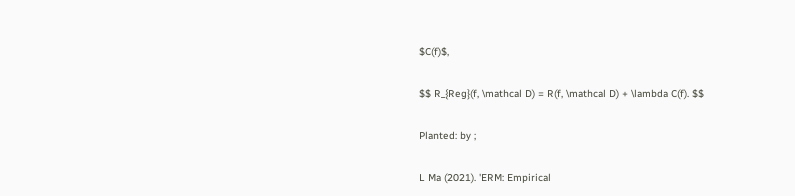$C(f)$,

$$ R_{Reg}(f, \mathcal D) = R(f, \mathcal D) + \lambda C(f). $$

Planted: by ;

L Ma (2021). 'ERM: Empirical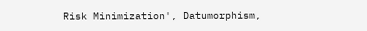Risk Minimization', Datumorphism,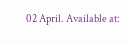02 April. Available at: